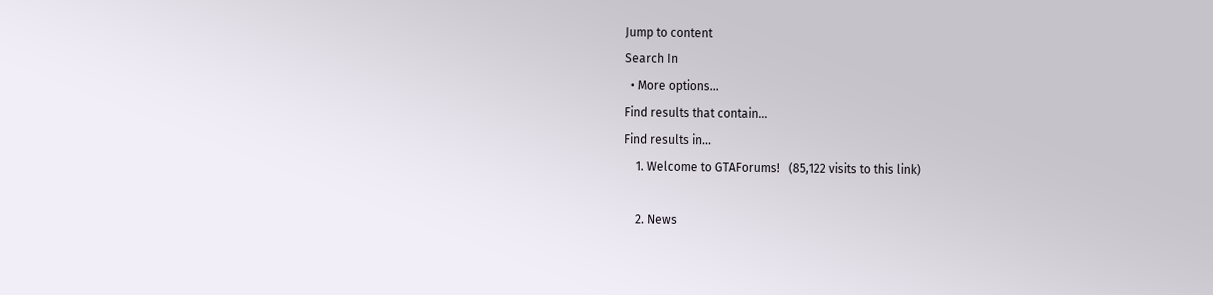Jump to content
Search In
  • More options...
Find results that contain...
Find results in...
    1. Welcome to GTAForums!   (85,122 visits to this link)

    2. News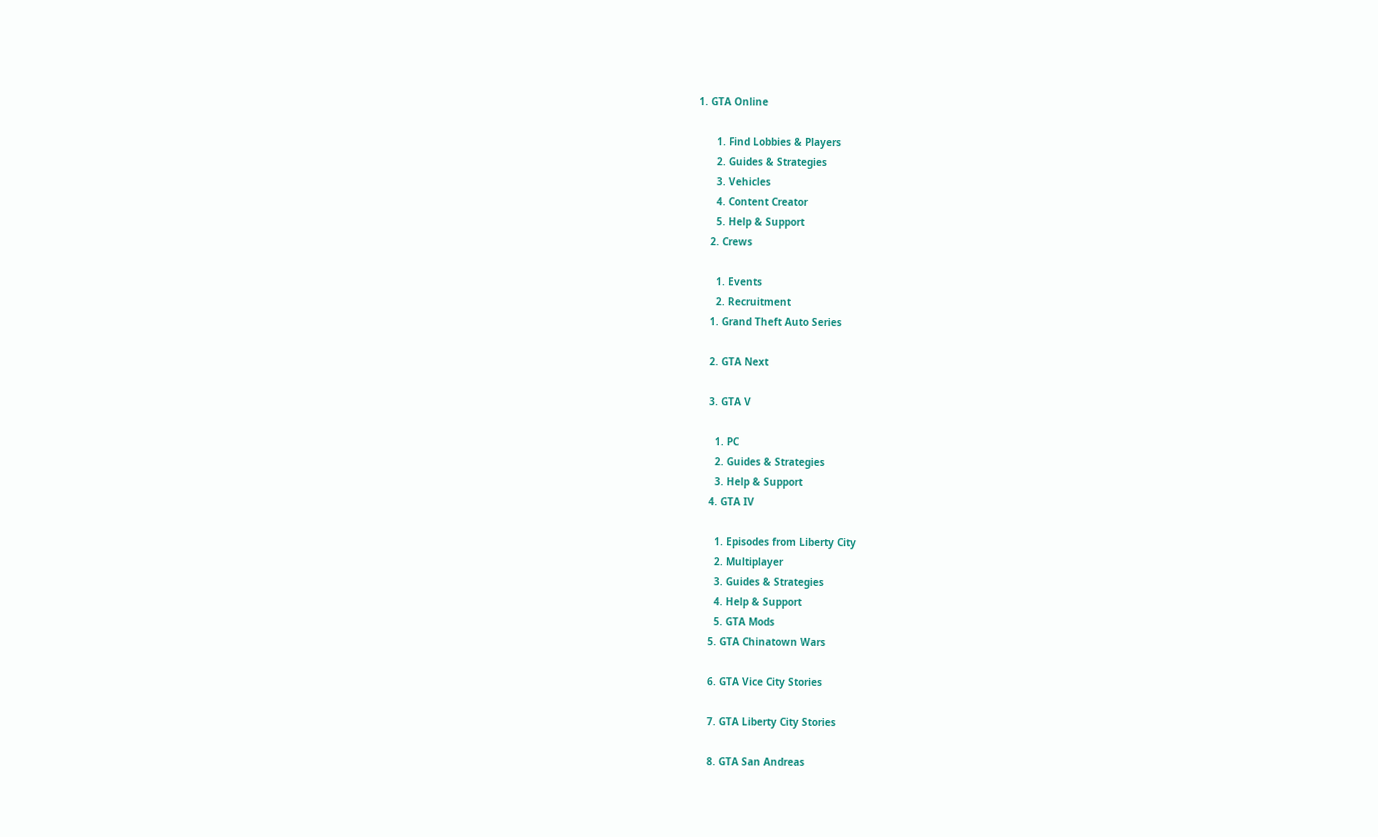1. GTA Online

      1. Find Lobbies & Players
      2. Guides & Strategies
      3. Vehicles
      4. Content Creator
      5. Help & Support
    2. Crews

      1. Events
      2. Recruitment
    1. Grand Theft Auto Series

    2. GTA Next

    3. GTA V

      1. PC
      2. Guides & Strategies
      3. Help & Support
    4. GTA IV

      1. Episodes from Liberty City
      2. Multiplayer
      3. Guides & Strategies
      4. Help & Support
      5. GTA Mods
    5. GTA Chinatown Wars

    6. GTA Vice City Stories

    7. GTA Liberty City Stories

    8. GTA San Andreas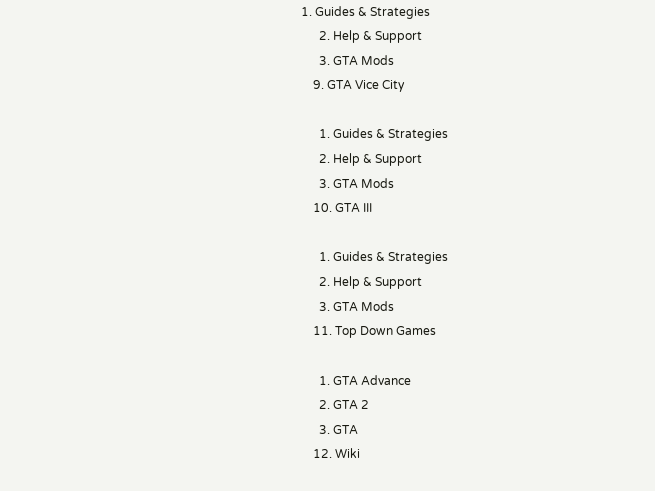1. Guides & Strategies
      2. Help & Support
      3. GTA Mods
    9. GTA Vice City

      1. Guides & Strategies
      2. Help & Support
      3. GTA Mods
    10. GTA III

      1. Guides & Strategies
      2. Help & Support
      3. GTA Mods
    11. Top Down Games

      1. GTA Advance
      2. GTA 2
      3. GTA
    12. Wiki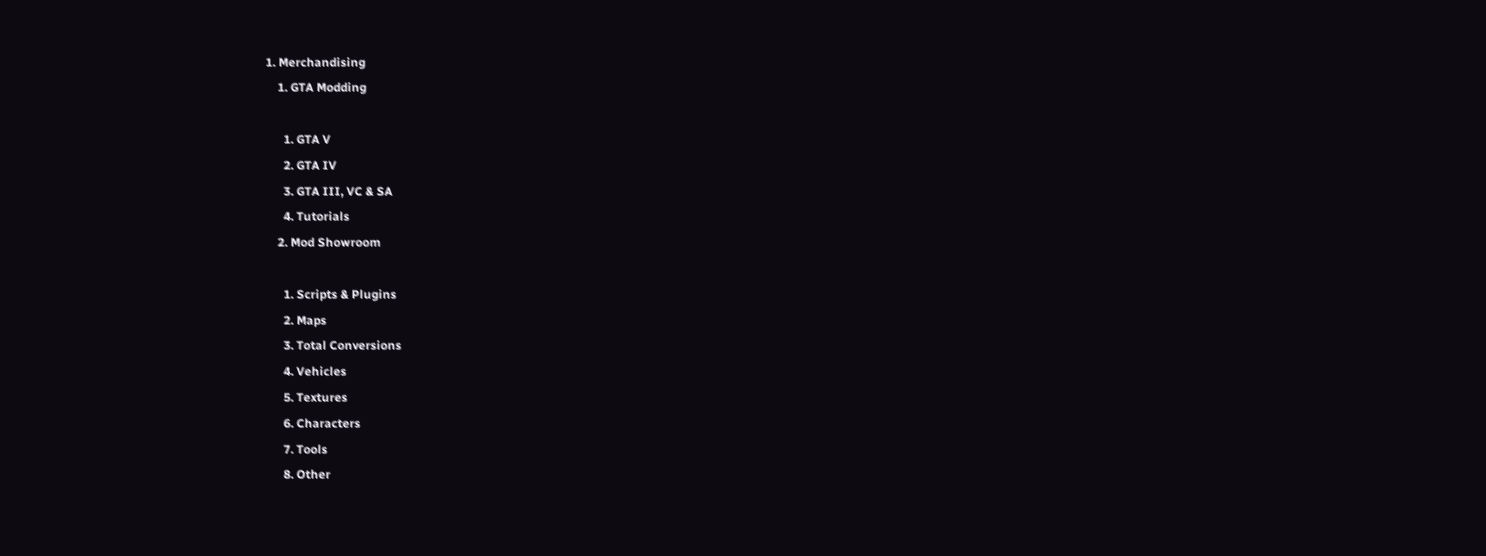1. Merchandising
    1. GTA Modding

      1. GTA V
      2. GTA IV
      3. GTA III, VC & SA
      4. Tutorials
    2. Mod Showroom

      1. Scripts & Plugins
      2. Maps
      3. Total Conversions
      4. Vehicles
      5. Textures
      6. Characters
      7. Tools
      8. Other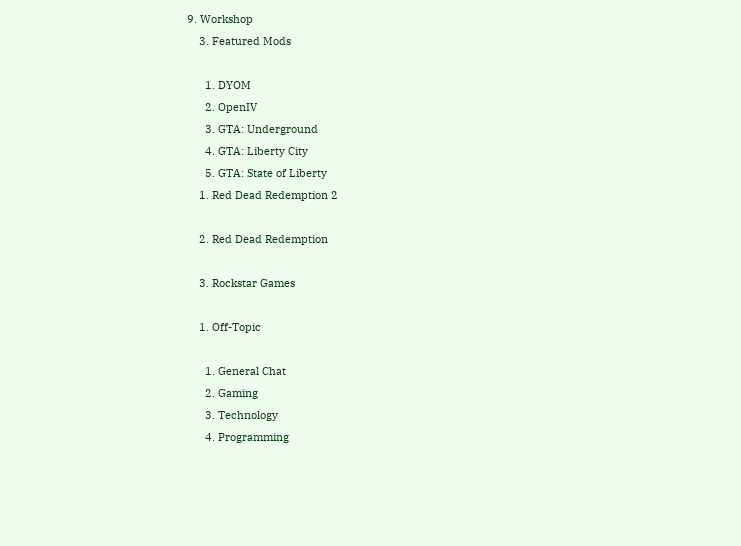9. Workshop
    3. Featured Mods

      1. DYOM
      2. OpenIV
      3. GTA: Underground
      4. GTA: Liberty City
      5. GTA: State of Liberty
    1. Red Dead Redemption 2

    2. Red Dead Redemption

    3. Rockstar Games

    1. Off-Topic

      1. General Chat
      2. Gaming
      3. Technology
      4. Programming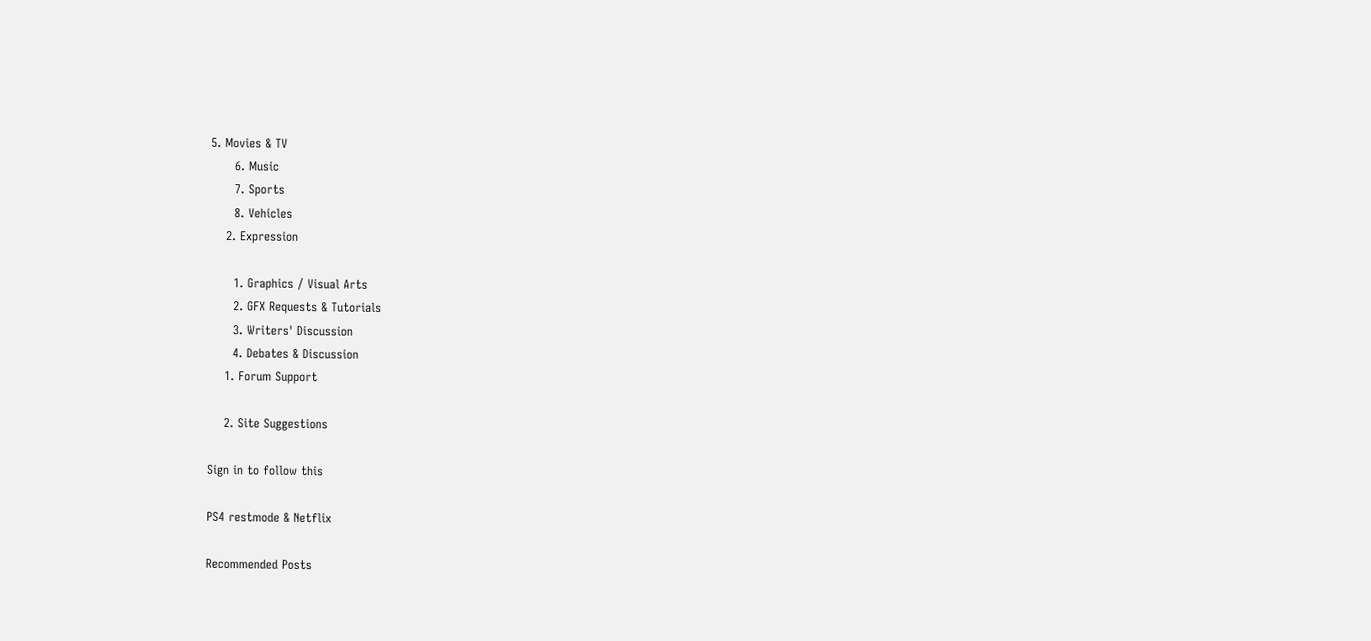5. Movies & TV
      6. Music
      7. Sports
      8. Vehicles
    2. Expression

      1. Graphics / Visual Arts
      2. GFX Requests & Tutorials
      3. Writers' Discussion
      4. Debates & Discussion
    1. Forum Support

    2. Site Suggestions

Sign in to follow this

PS4 restmode & Netflix

Recommended Posts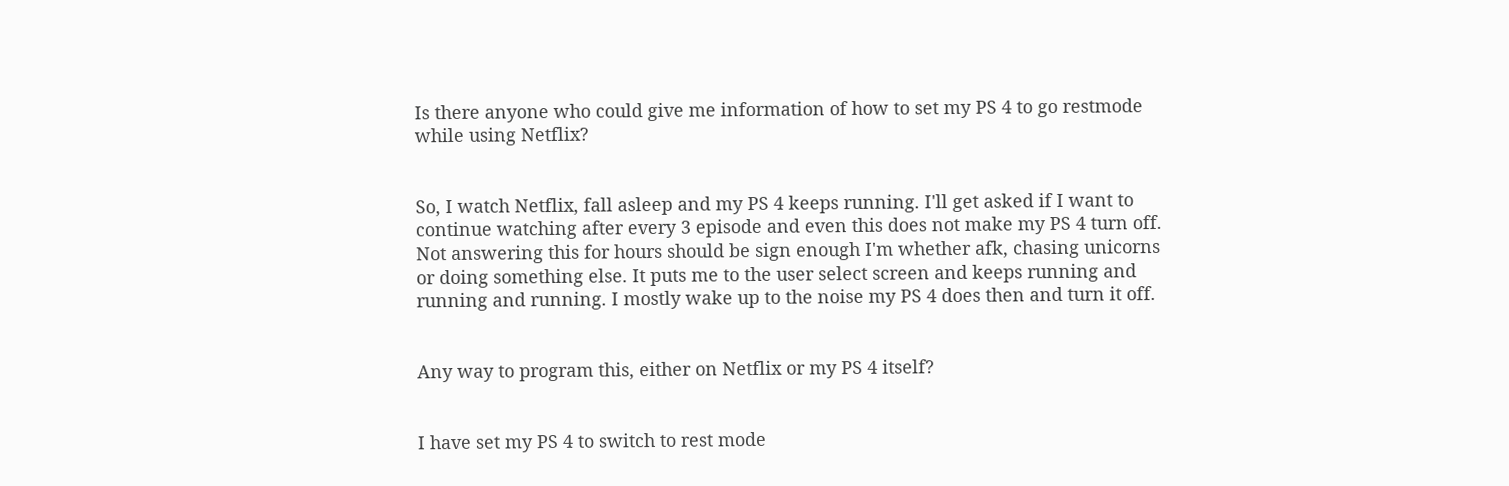Is there anyone who could give me information of how to set my PS 4 to go restmode while using Netflix?


So, I watch Netflix, fall asleep and my PS 4 keeps running. I'll get asked if I want to continue watching after every 3 episode and even this does not make my PS 4 turn off. Not answering this for hours should be sign enough I'm whether afk, chasing unicorns or doing something else. It puts me to the user select screen and keeps running and running and running. I mostly wake up to the noise my PS 4 does then and turn it off.


Any way to program this, either on Netflix or my PS 4 itself?


I have set my PS 4 to switch to rest mode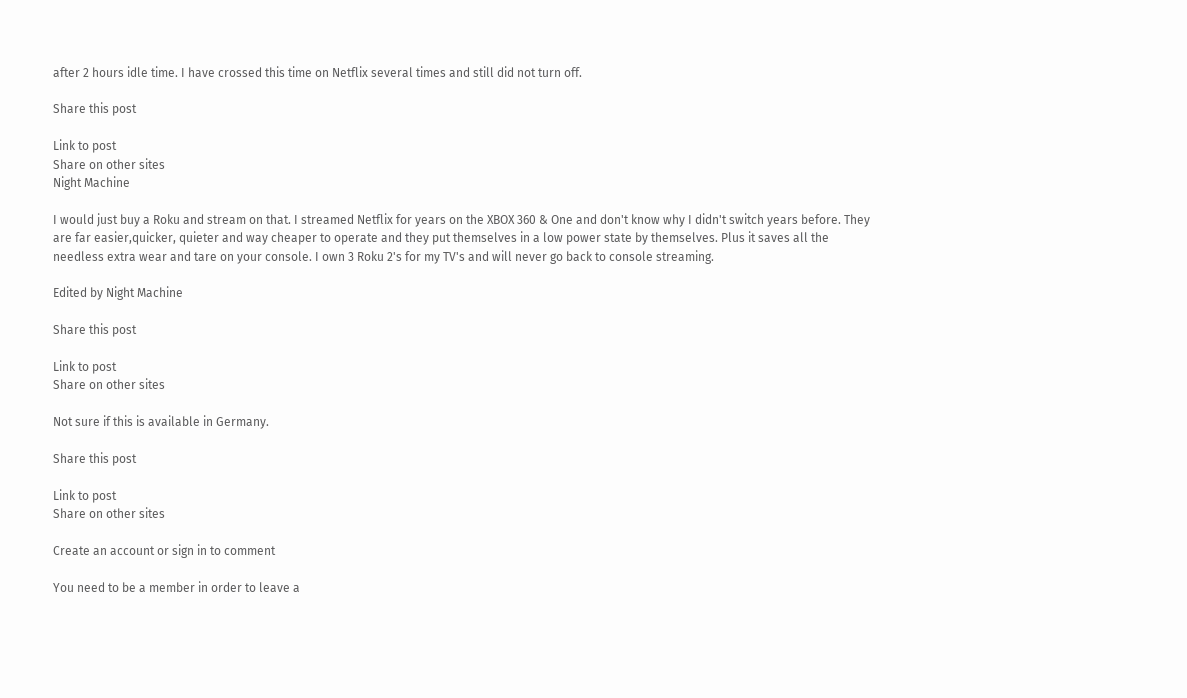after 2 hours idle time. I have crossed this time on Netflix several times and still did not turn off.

Share this post

Link to post
Share on other sites
Night Machine

I would just buy a Roku and stream on that. I streamed Netflix for years on the XBOX 360 & One and don't know why I didn't switch years before. They are far easier,quicker, quieter and way cheaper to operate and they put themselves in a low power state by themselves. Plus it saves all the needless extra wear and tare on your console. I own 3 Roku 2's for my TV's and will never go back to console streaming.

Edited by Night Machine

Share this post

Link to post
Share on other sites

Not sure if this is available in Germany.

Share this post

Link to post
Share on other sites

Create an account or sign in to comment

You need to be a member in order to leave a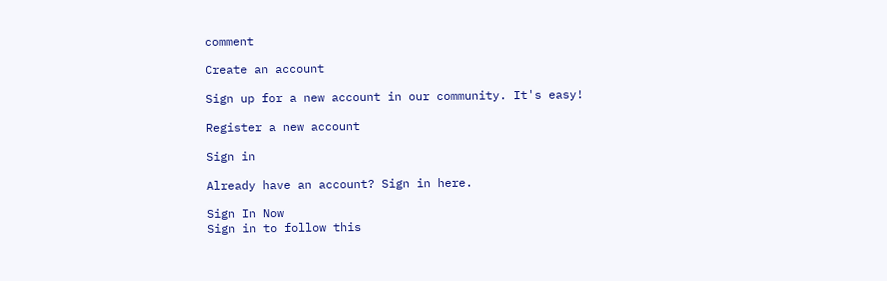comment

Create an account

Sign up for a new account in our community. It's easy!

Register a new account

Sign in

Already have an account? Sign in here.

Sign In Now
Sign in to follow this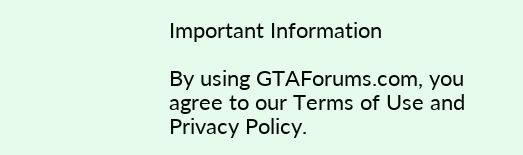Important Information

By using GTAForums.com, you agree to our Terms of Use and Privacy Policy.